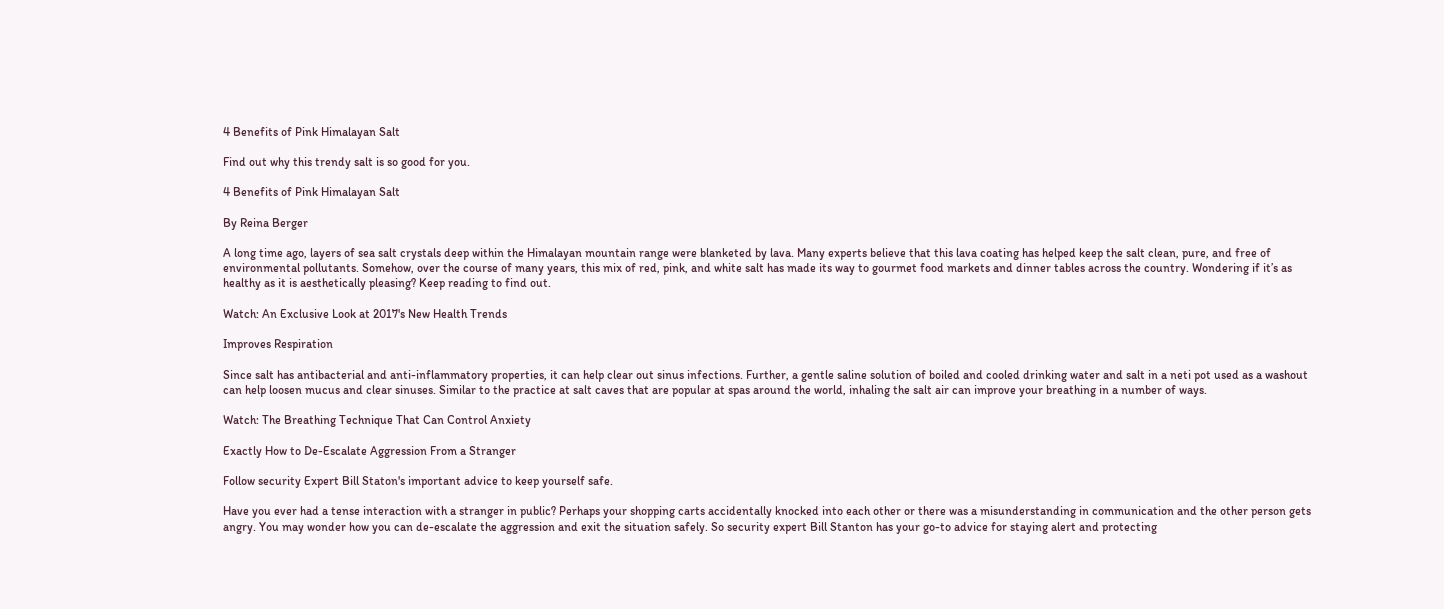4 Benefits of Pink Himalayan Salt

Find out why this trendy salt is so good for you.

4 Benefits of Pink Himalayan Salt

By Reina Berger

A long time ago, layers of sea salt crystals deep within the Himalayan mountain range were blanketed by lava. Many experts believe that this lava coating has helped keep the salt clean, pure, and free of environmental pollutants. Somehow, over the course of many years, this mix of red, pink, and white salt has made its way to gourmet food markets and dinner tables across the country. Wondering if it’s as healthy as it is aesthetically pleasing? Keep reading to find out.

Watch: An Exclusive Look at 2017's New Health Trends

Improves Respiration

Since salt has antibacterial and anti-inflammatory properties, it can help clear out sinus infections. Further, a gentle saline solution of boiled and cooled drinking water and salt in a neti pot used as a washout can help loosen mucus and clear sinuses. Similar to the practice at salt caves that are popular at spas around the world, inhaling the salt air can improve your breathing in a number of ways.

Watch: The Breathing Technique That Can Control Anxiety

Exactly How to De-Escalate Aggression From a Stranger

Follow security Expert Bill Staton's important advice to keep yourself safe.

Have you ever had a tense interaction with a stranger in public? Perhaps your shopping carts accidentally knocked into each other or there was a misunderstanding in communication and the other person gets angry. You may wonder how you can de-escalate the aggression and exit the situation safely. So security expert Bill Stanton has your go-to advice for staying alert and protecting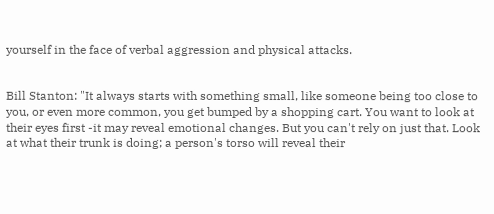yourself in the face of verbal aggression and physical attacks.


Bill Stanton: "It always starts with something small, like someone being too close to you, or even more common, you get bumped by a shopping cart. You want to look at their eyes first -it may reveal emotional changes. But you can't rely on just that. Look at what their trunk is doing; a person's torso will reveal their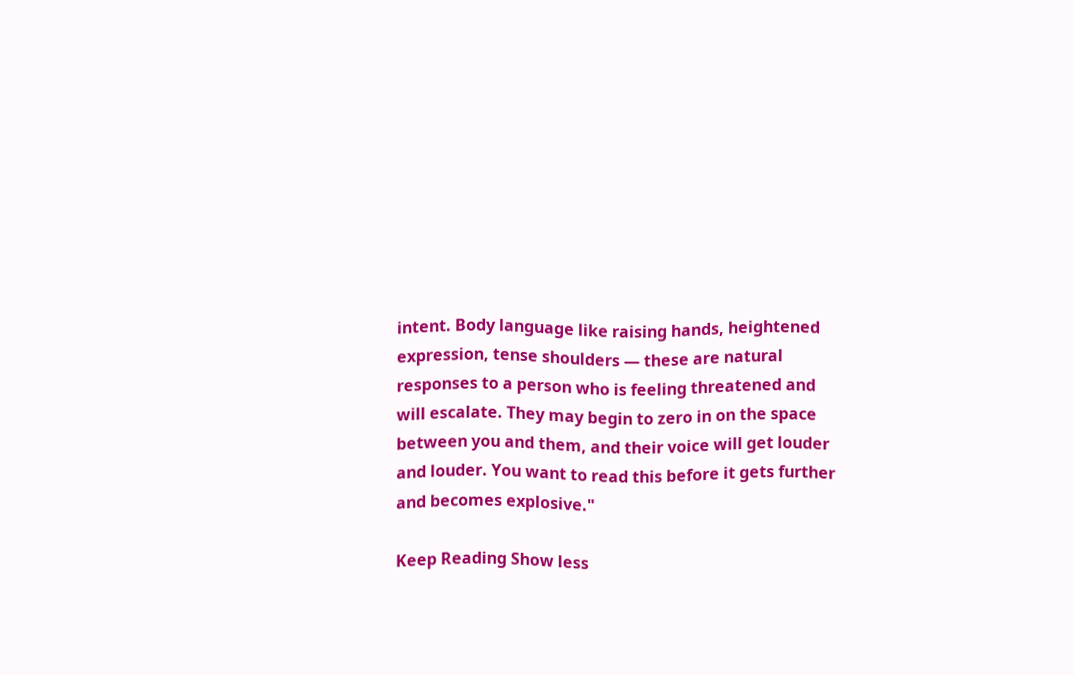intent. Body language like raising hands, heightened expression, tense shoulders — these are natural responses to a person who is feeling threatened and will escalate. They may begin to zero in on the space between you and them, and their voice will get louder and louder. You want to read this before it gets further and becomes explosive."

Keep Reading Show less